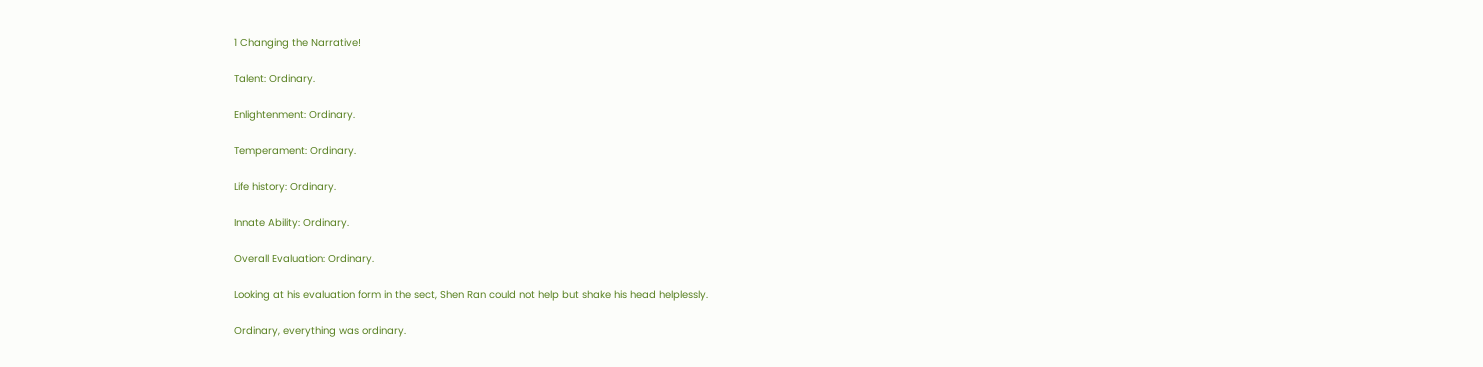1 Changing the Narrative!

Talent: Ordinary.

Enlightenment: Ordinary.

Temperament: Ordinary.

Life history: Ordinary.

Innate Ability: Ordinary.

Overall Evaluation: Ordinary.

Looking at his evaluation form in the sect, Shen Ran could not help but shake his head helplessly.

Ordinary, everything was ordinary.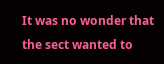It was no wonder that the sect wanted to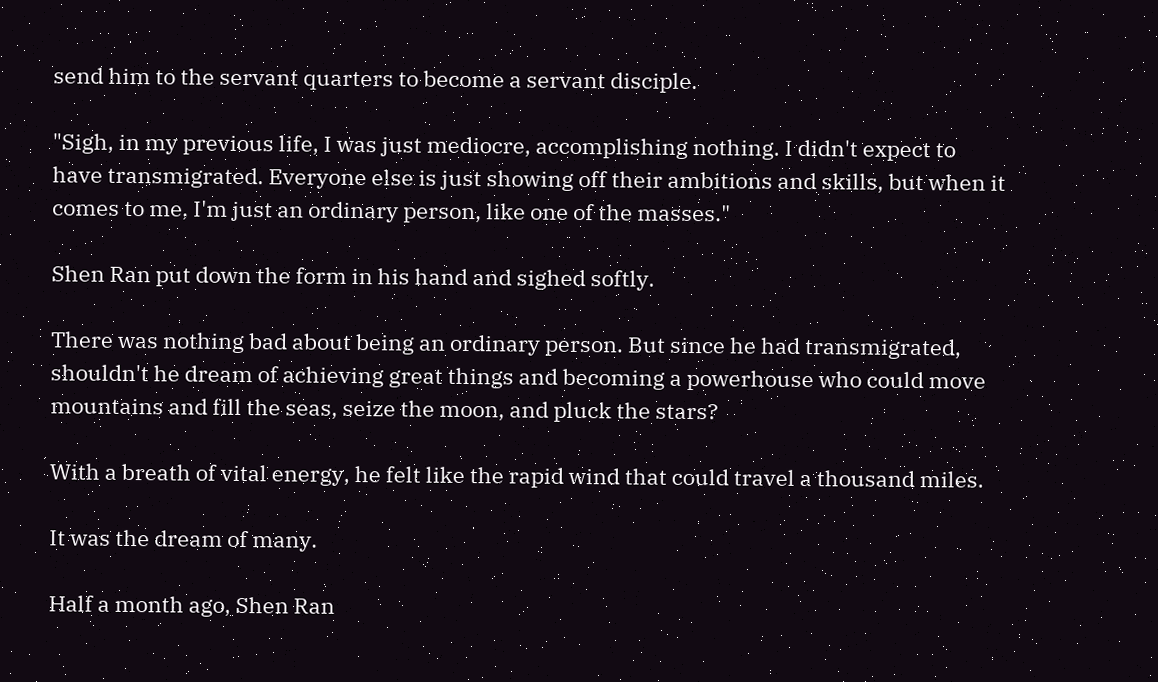send him to the servant quarters to become a servant disciple.

"Sigh, in my previous life, I was just mediocre, accomplishing nothing. I didn't expect to have transmigrated. Everyone else is just showing off their ambitions and skills, but when it comes to me, I'm just an ordinary person, like one of the masses."

Shen Ran put down the form in his hand and sighed softly.

There was nothing bad about being an ordinary person. But since he had transmigrated, shouldn't he dream of achieving great things and becoming a powerhouse who could move mountains and fill the seas, seize the moon, and pluck the stars?

With a breath of vital energy, he felt like the rapid wind that could travel a thousand miles.

It was the dream of many.

Half a month ago, Shen Ran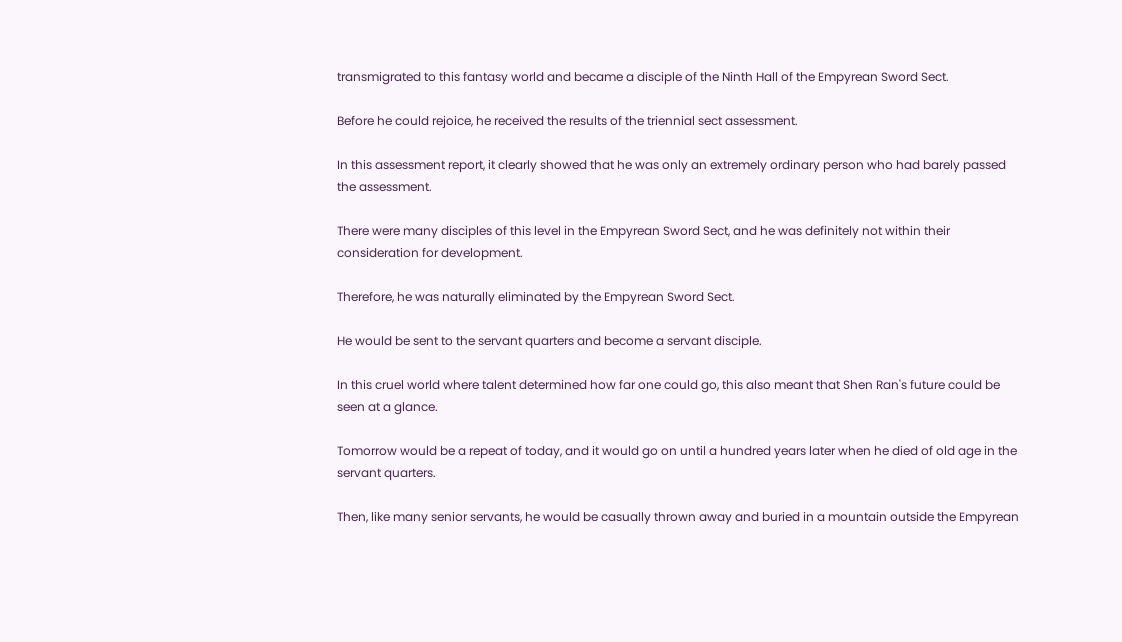transmigrated to this fantasy world and became a disciple of the Ninth Hall of the Empyrean Sword Sect.

Before he could rejoice, he received the results of the triennial sect assessment.

In this assessment report, it clearly showed that he was only an extremely ordinary person who had barely passed the assessment.

There were many disciples of this level in the Empyrean Sword Sect, and he was definitely not within their consideration for development.

Therefore, he was naturally eliminated by the Empyrean Sword Sect.

He would be sent to the servant quarters and become a servant disciple.

In this cruel world where talent determined how far one could go, this also meant that Shen Ran's future could be seen at a glance.

Tomorrow would be a repeat of today, and it would go on until a hundred years later when he died of old age in the servant quarters.

Then, like many senior servants, he would be casually thrown away and buried in a mountain outside the Empyrean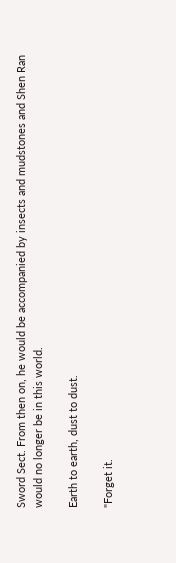Sword Sect. From then on, he would be accompanied by insects and mudstones and Shen Ran would no longer be in this world.

Earth to earth, dust to dust.

"Forget it.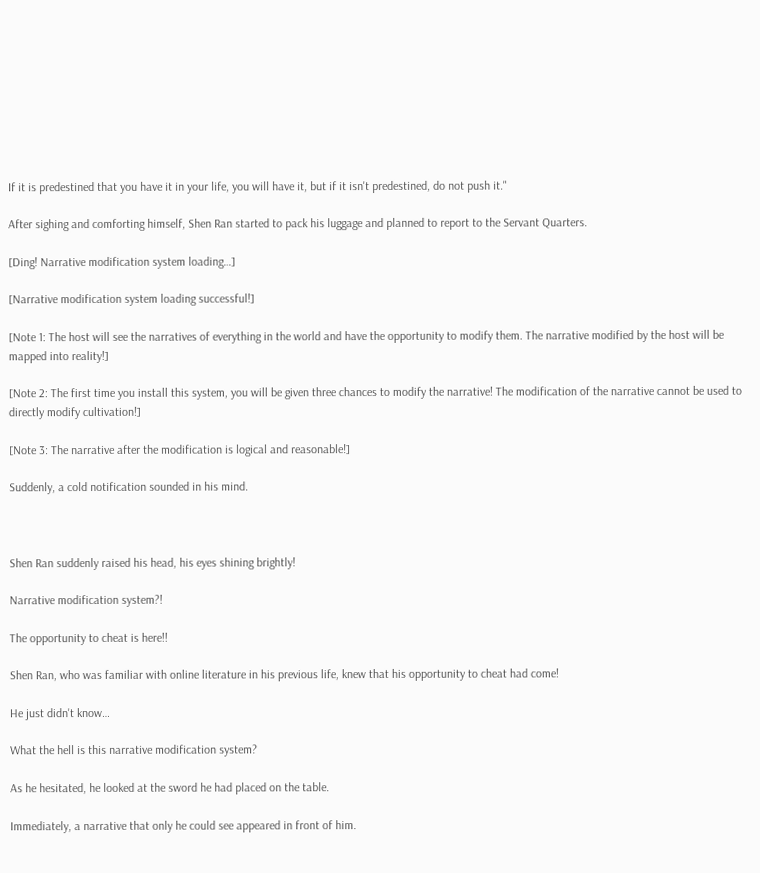If it is predestined that you have it in your life, you will have it, but if it isn't predestined, do not push it."

After sighing and comforting himself, Shen Ran started to pack his luggage and planned to report to the Servant Quarters.

[Ding! Narrative modification system loading…]

[Narrative modification system loading successful!]

[Note 1: The host will see the narratives of everything in the world and have the opportunity to modify them. The narrative modified by the host will be mapped into reality!]

[Note 2: The first time you install this system, you will be given three chances to modify the narrative! The modification of the narrative cannot be used to directly modify cultivation!]

[Note 3: The narrative after the modification is logical and reasonable!]

Suddenly, a cold notification sounded in his mind.



Shen Ran suddenly raised his head, his eyes shining brightly!

Narrative modification system?!

The opportunity to cheat is here!!

Shen Ran, who was familiar with online literature in his previous life, knew that his opportunity to cheat had come!

He just didn't know…

What the hell is this narrative modification system?

As he hesitated, he looked at the sword he had placed on the table.

Immediately, a narrative that only he could see appeared in front of him.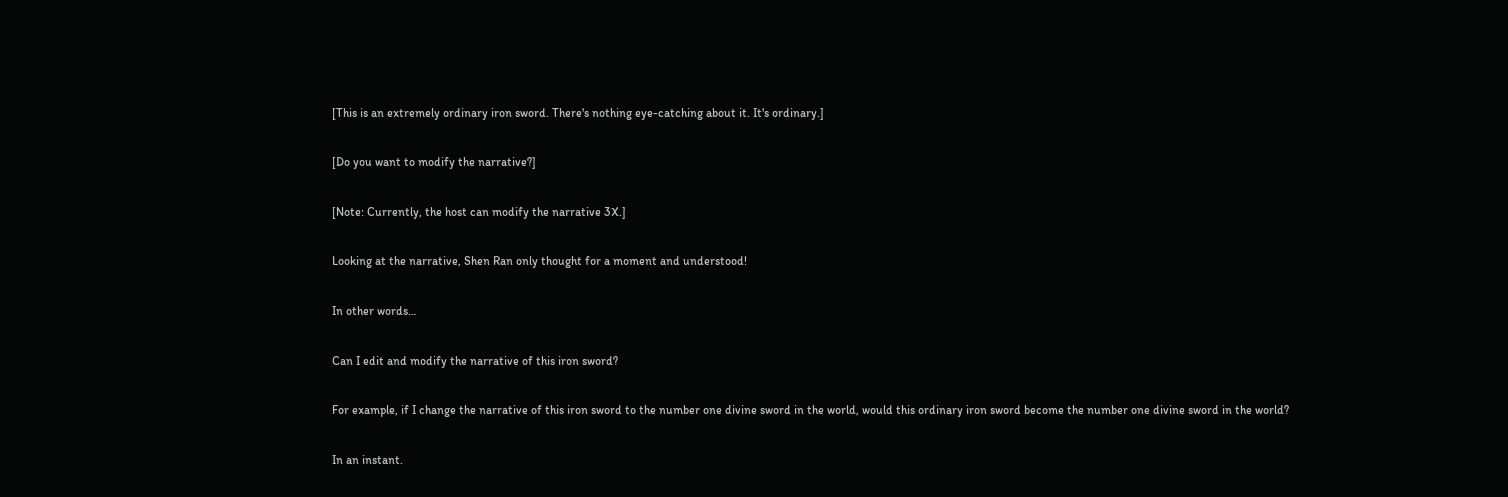[This is an extremely ordinary iron sword. There's nothing eye-catching about it. It's ordinary.]

[Do you want to modify the narrative?]

[Note: Currently, the host can modify the narrative 3X.]

Looking at the narrative, Shen Ran only thought for a moment and understood!

In other words…

Can I edit and modify the narrative of this iron sword?

For example, if I change the narrative of this iron sword to the number one divine sword in the world, would this ordinary iron sword become the number one divine sword in the world?

In an instant.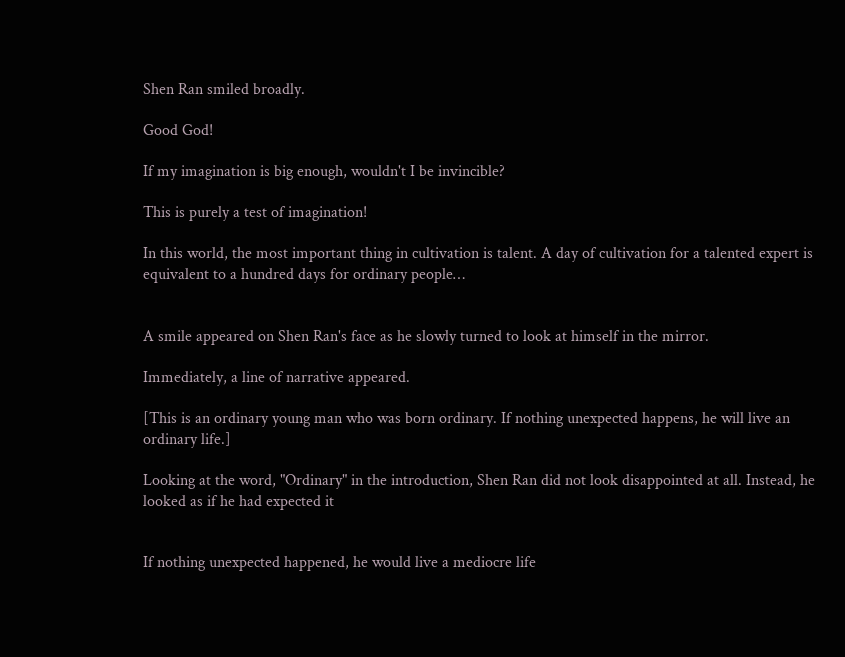Shen Ran smiled broadly.

Good God!

If my imagination is big enough, wouldn't I be invincible?

This is purely a test of imagination!

In this world, the most important thing in cultivation is talent. A day of cultivation for a talented expert is equivalent to a hundred days for ordinary people…


A smile appeared on Shen Ran's face as he slowly turned to look at himself in the mirror.

Immediately, a line of narrative appeared.

[This is an ordinary young man who was born ordinary. If nothing unexpected happens, he will live an ordinary life.]

Looking at the word, "Ordinary" in the introduction, Shen Ran did not look disappointed at all. Instead, he looked as if he had expected it


If nothing unexpected happened, he would live a mediocre life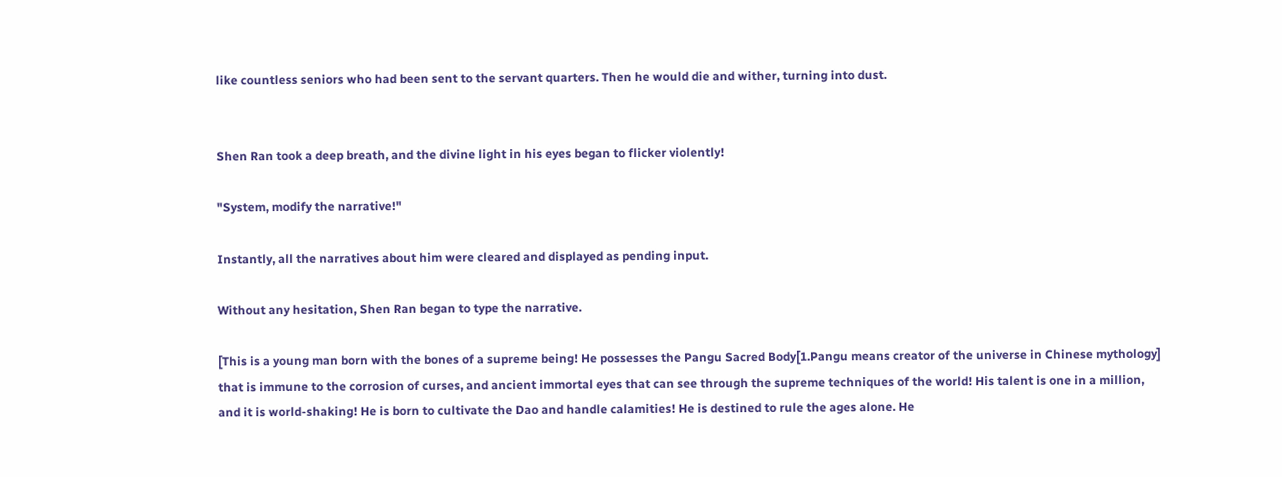like countless seniors who had been sent to the servant quarters. Then he would die and wither, turning into dust.


Shen Ran took a deep breath, and the divine light in his eyes began to flicker violently!

"System, modify the narrative!"

Instantly, all the narratives about him were cleared and displayed as pending input.

Without any hesitation, Shen Ran began to type the narrative.

[This is a young man born with the bones of a supreme being! He possesses the Pangu Sacred Body[1.Pangu means creator of the universe in Chinese mythology] that is immune to the corrosion of curses, and ancient immortal eyes that can see through the supreme techniques of the world! His talent is one in a million, and it is world-shaking! He is born to cultivate the Dao and handle calamities! He is destined to rule the ages alone. He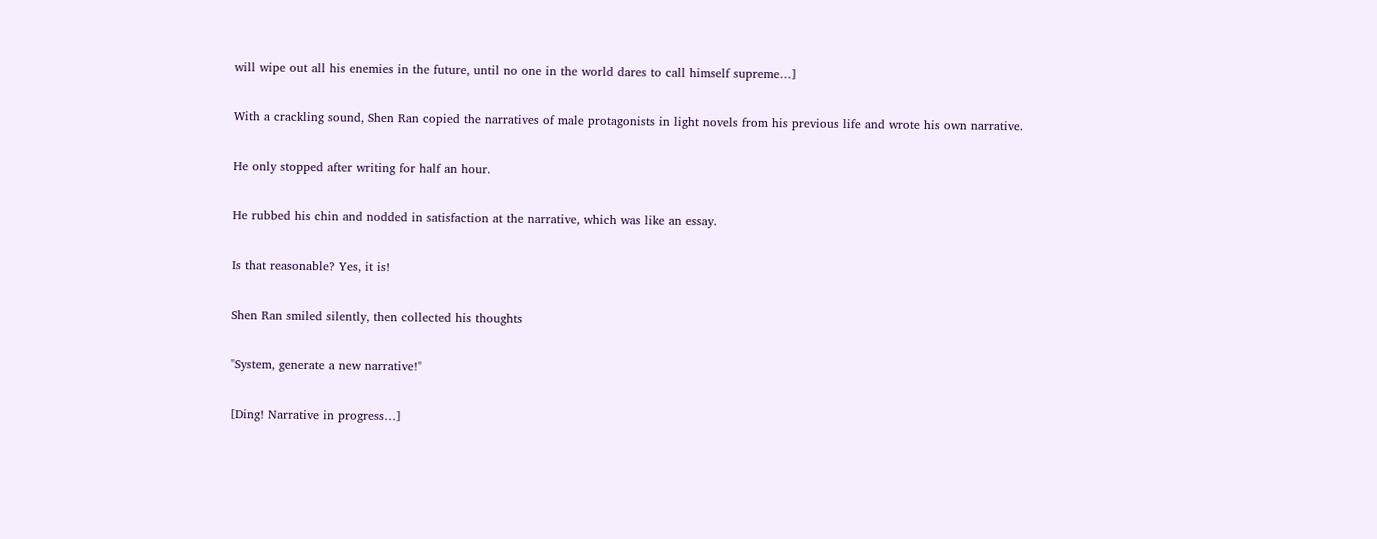will wipe out all his enemies in the future, until no one in the world dares to call himself supreme…]

With a crackling sound, Shen Ran copied the narratives of male protagonists in light novels from his previous life and wrote his own narrative.

He only stopped after writing for half an hour.

He rubbed his chin and nodded in satisfaction at the narrative, which was like an essay.

Is that reasonable? Yes, it is!

Shen Ran smiled silently, then collected his thoughts

"System, generate a new narrative!"

[Ding! Narrative in progress…]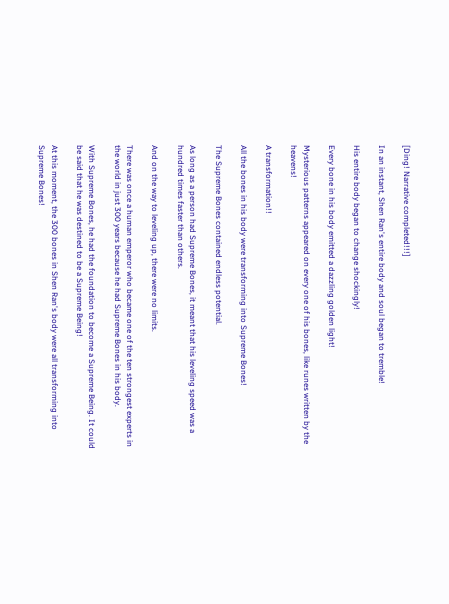[Ding! Narrative completed!!!]

In an instant, Shen Ran's entire body and soul began to tremble!

His entire body began to change shockingly!

Every bone in his body emitted a dazzling golden light!

Mysterious patterns appeared on every one of his bones, like runes written by the heavens!

A transformation!!

All the bones in his body were transforming into Supreme Bones!

The Supreme Bones contained endless potential.

As long as a person had Supreme Bones, it meant that his leveling speed was a hundred times faster than others.

And on the way to leveling up, there were no limits.

There was once a human emperor who became one of the ten strongest experts in the world in just 300 years because he had Supreme Bones in his body.

With Supreme Bones, he had the foundation to become a Supreme Being. It could be said that he was destined to be a Supreme Being!

At this moment, the 300 bones in Shen Ran's body were all transforming into Supreme Bones!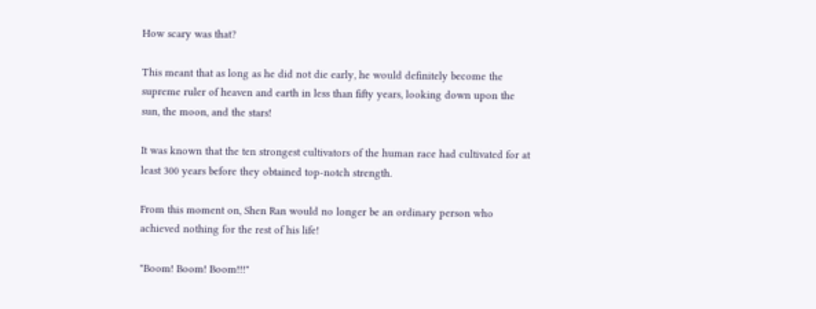How scary was that?

This meant that as long as he did not die early, he would definitely become the supreme ruler of heaven and earth in less than fifty years, looking down upon the sun, the moon, and the stars!

It was known that the ten strongest cultivators of the human race had cultivated for at least 300 years before they obtained top-notch strength.

From this moment on, Shen Ran would no longer be an ordinary person who achieved nothing for the rest of his life!

"Boom! Boom! Boom!!!"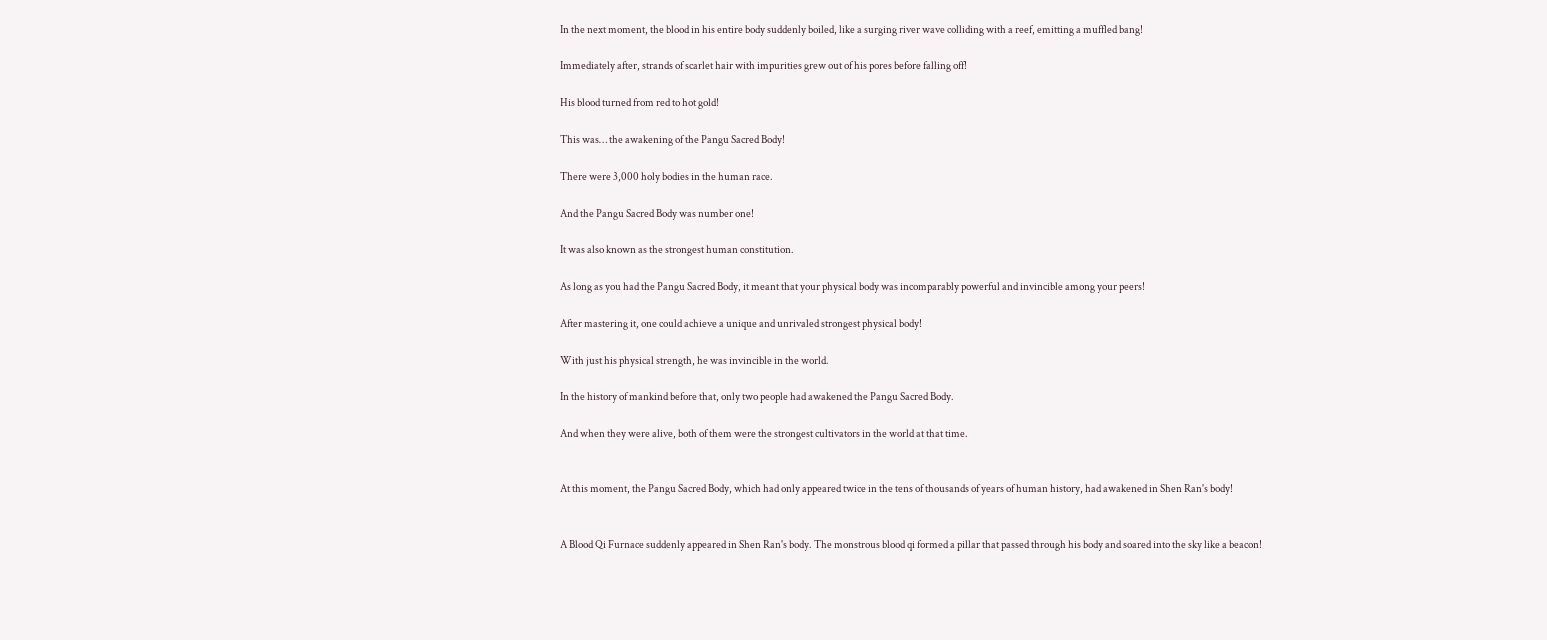In the next moment, the blood in his entire body suddenly boiled, like a surging river wave colliding with a reef, emitting a muffled bang!

Immediately after, strands of scarlet hair with impurities grew out of his pores before falling off!

His blood turned from red to hot gold!

This was… the awakening of the Pangu Sacred Body!

There were 3,000 holy bodies in the human race.

And the Pangu Sacred Body was number one!

It was also known as the strongest human constitution.

As long as you had the Pangu Sacred Body, it meant that your physical body was incomparably powerful and invincible among your peers!

After mastering it, one could achieve a unique and unrivaled strongest physical body!

With just his physical strength, he was invincible in the world.

In the history of mankind before that, only two people had awakened the Pangu Sacred Body.

And when they were alive, both of them were the strongest cultivators in the world at that time.


At this moment, the Pangu Sacred Body, which had only appeared twice in the tens of thousands of years of human history, had awakened in Shen Ran's body!


A Blood Qi Furnace suddenly appeared in Shen Ran's body. The monstrous blood qi formed a pillar that passed through his body and soared into the sky like a beacon!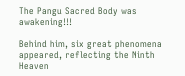The Pangu Sacred Body was awakening!!!

Behind him, six great phenomena appeared, reflecting the Ninth Heaven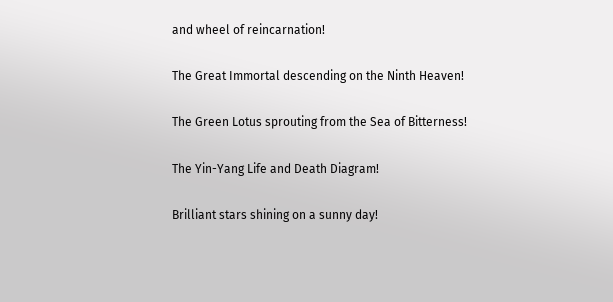and wheel of reincarnation!

The Great Immortal descending on the Ninth Heaven!

The Green Lotus sprouting from the Sea of Bitterness!

The Yin-Yang Life and Death Diagram!

Brilliant stars shining on a sunny day!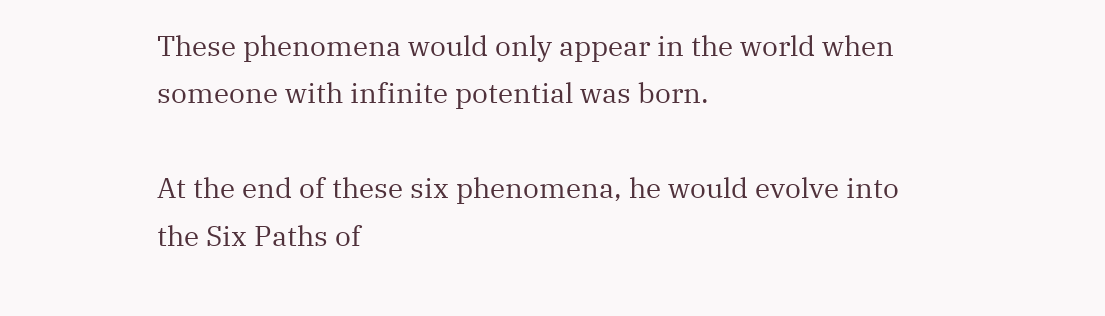These phenomena would only appear in the world when someone with infinite potential was born.

At the end of these six phenomena, he would evolve into the Six Paths of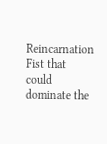Reincarnation Fist that could dominate the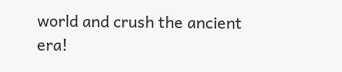world and crush the ancient era!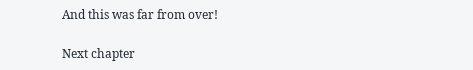And this was far from over!

Next chapter